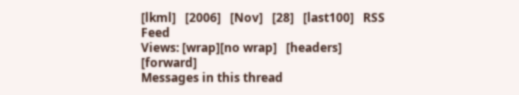[lkml]   [2006]   [Nov]   [28]   [last100]   RSS Feed
Views: [wrap][no wrap]   [headers]  [forward]
Messages in this thread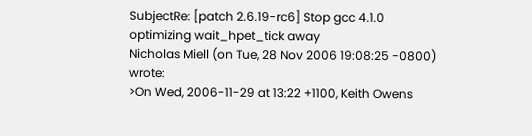SubjectRe: [patch 2.6.19-rc6] Stop gcc 4.1.0 optimizing wait_hpet_tick away
Nicholas Miell (on Tue, 28 Nov 2006 19:08:25 -0800) wrote:
>On Wed, 2006-11-29 at 13:22 +1100, Keith Owens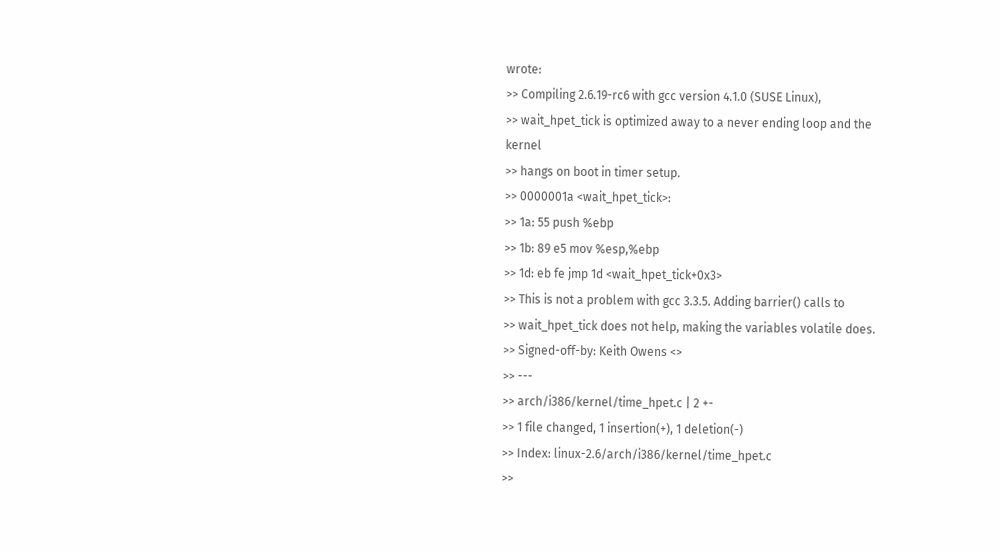wrote:
>> Compiling 2.6.19-rc6 with gcc version 4.1.0 (SUSE Linux),
>> wait_hpet_tick is optimized away to a never ending loop and the kernel
>> hangs on boot in timer setup.
>> 0000001a <wait_hpet_tick>:
>> 1a: 55 push %ebp
>> 1b: 89 e5 mov %esp,%ebp
>> 1d: eb fe jmp 1d <wait_hpet_tick+0x3>
>> This is not a problem with gcc 3.3.5. Adding barrier() calls to
>> wait_hpet_tick does not help, making the variables volatile does.
>> Signed-off-by: Keith Owens <>
>> ---
>> arch/i386/kernel/time_hpet.c | 2 +-
>> 1 file changed, 1 insertion(+), 1 deletion(-)
>> Index: linux-2.6/arch/i386/kernel/time_hpet.c
>>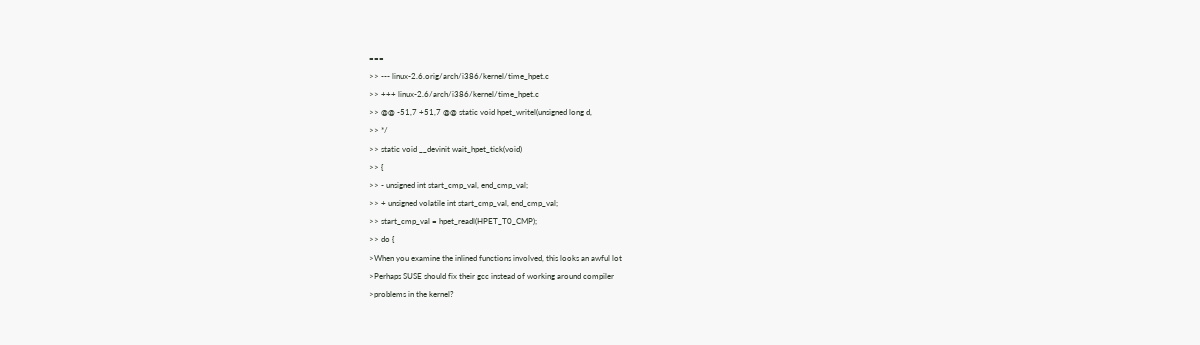===
>> --- linux-2.6.orig/arch/i386/kernel/time_hpet.c
>> +++ linux-2.6/arch/i386/kernel/time_hpet.c
>> @@ -51,7 +51,7 @@ static void hpet_writel(unsigned long d,
>> */
>> static void __devinit wait_hpet_tick(void)
>> {
>> - unsigned int start_cmp_val, end_cmp_val;
>> + unsigned volatile int start_cmp_val, end_cmp_val;
>> start_cmp_val = hpet_readl(HPET_T0_CMP);
>> do {
>When you examine the inlined functions involved, this looks an awful lot
>Perhaps SUSE should fix their gcc instead of working around compiler
>problems in the kernel?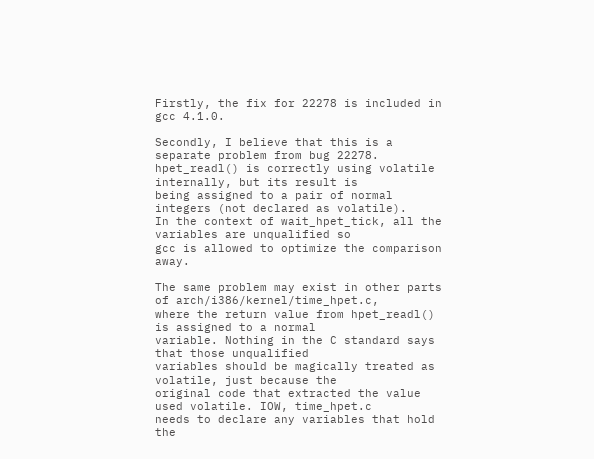Firstly, the fix for 22278 is included in gcc 4.1.0.

Secondly, I believe that this is a separate problem from bug 22278.
hpet_readl() is correctly using volatile internally, but its result is
being assigned to a pair of normal integers (not declared as volatile).
In the context of wait_hpet_tick, all the variables are unqualified so
gcc is allowed to optimize the comparison away.

The same problem may exist in other parts of arch/i386/kernel/time_hpet.c,
where the return value from hpet_readl() is assigned to a normal
variable. Nothing in the C standard says that those unqualified
variables should be magically treated as volatile, just because the
original code that extracted the value used volatile. IOW, time_hpet.c
needs to declare any variables that hold the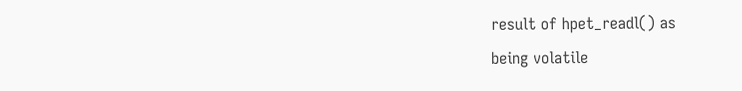result of hpet_readl() as
being volatile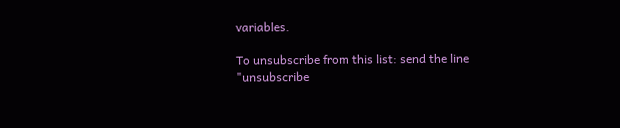variables.

To unsubscribe from this list: send the line "unsubscribe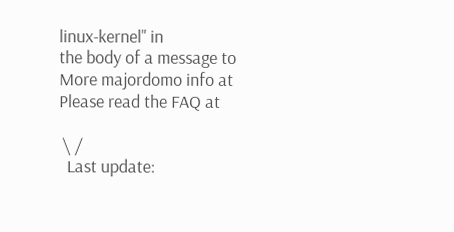linux-kernel" in
the body of a message to
More majordomo info at
Please read the FAQ at

 \ /
  Last update: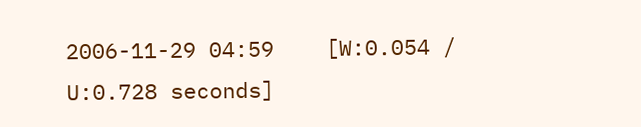2006-11-29 04:59    [W:0.054 / U:0.728 seconds]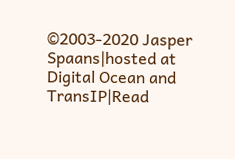©2003-2020 Jasper Spaans|hosted at Digital Ocean and TransIP|Read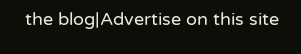the blog|Advertise on this site